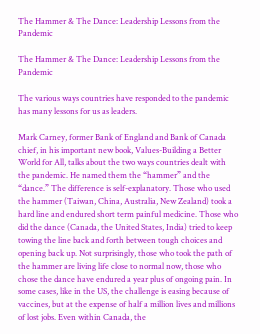The Hammer & The Dance: Leadership Lessons from the Pandemic

The Hammer & The Dance: Leadership Lessons from the Pandemic

The various ways countries have responded to the pandemic has many lessons for us as leaders.

Mark Carney, former Bank of England and Bank of Canada chief, in his important new book, Values-Building a Better World for All, talks about the two ways countries dealt with the pandemic. He named them the “hammer” and the “dance.” The difference is self-explanatory. Those who used the hammer (Taiwan, China, Australia, New Zealand) took a hard line and endured short term painful medicine. Those who did the dance (Canada, the United States, India) tried to keep towing the line back and forth between tough choices and opening back up. Not surprisingly, those who took the path of the hammer are living life close to normal now, those who chose the dance have endured a year plus of ongoing pain. In some cases, like in the US, the challenge is easing because of vaccines, but at the expense of half a million lives and millions of lost jobs. Even within Canada, the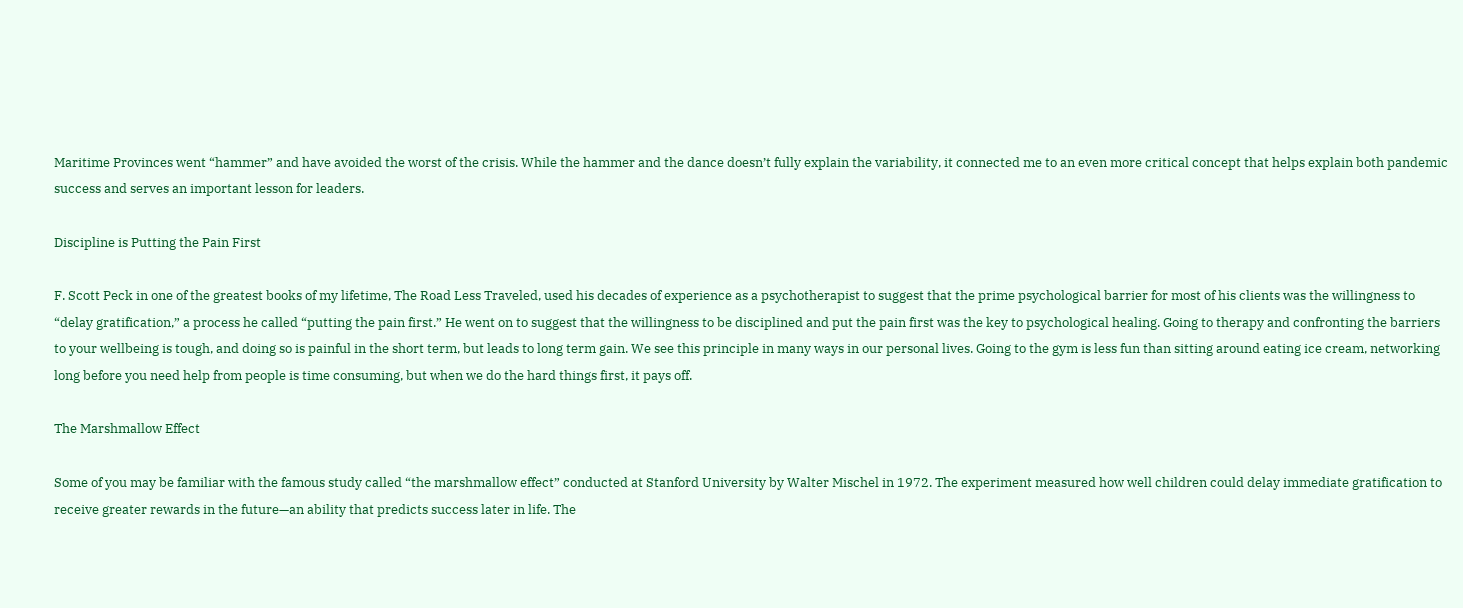Maritime Provinces went “hammer” and have avoided the worst of the crisis. While the hammer and the dance doesn’t fully explain the variability, it connected me to an even more critical concept that helps explain both pandemic success and serves an important lesson for leaders.

Discipline is Putting the Pain First

F. Scott Peck in one of the greatest books of my lifetime, The Road Less Traveled, used his decades of experience as a psychotherapist to suggest that the prime psychological barrier for most of his clients was the willingness to “delay gratification,” a process he called “putting the pain first.” He went on to suggest that the willingness to be disciplined and put the pain first was the key to psychological healing. Going to therapy and confronting the barriers to your wellbeing is tough, and doing so is painful in the short term, but leads to long term gain. We see this principle in many ways in our personal lives. Going to the gym is less fun than sitting around eating ice cream, networking long before you need help from people is time consuming, but when we do the hard things first, it pays off.

The Marshmallow Effect

Some of you may be familiar with the famous study called “the marshmallow effect” conducted at Stanford University by Walter Mischel in 1972. The experiment measured how well children could delay immediate gratification to receive greater rewards in the future—an ability that predicts success later in life. The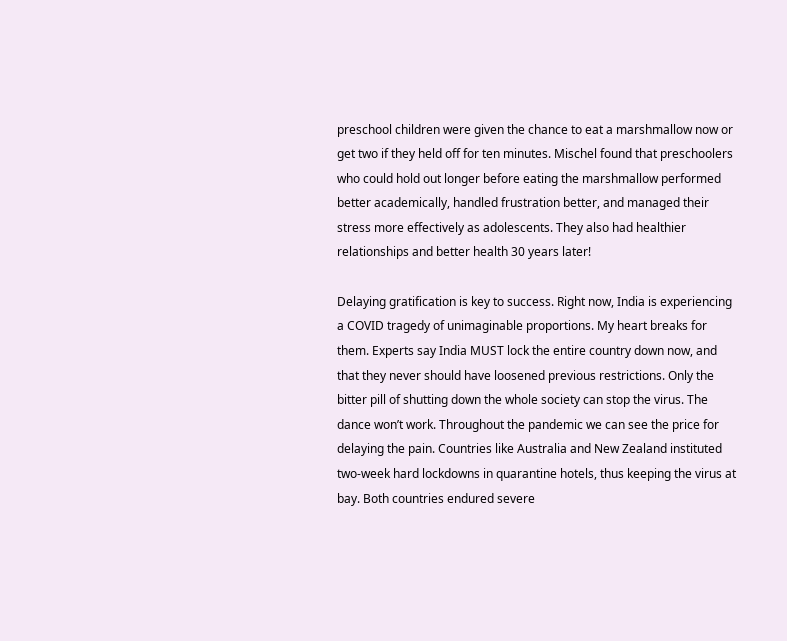preschool children were given the chance to eat a marshmallow now or get two if they held off for ten minutes. Mischel found that preschoolers who could hold out longer before eating the marshmallow performed better academically, handled frustration better, and managed their stress more effectively as adolescents. They also had healthier relationships and better health 30 years later!

Delaying gratification is key to success. Right now, India is experiencing a COVID tragedy of unimaginable proportions. My heart breaks for them. Experts say India MUST lock the entire country down now, and that they never should have loosened previous restrictions. Only the bitter pill of shutting down the whole society can stop the virus. The dance won’t work. Throughout the pandemic we can see the price for delaying the pain. Countries like Australia and New Zealand instituted two-week hard lockdowns in quarantine hotels, thus keeping the virus at bay. Both countries endured severe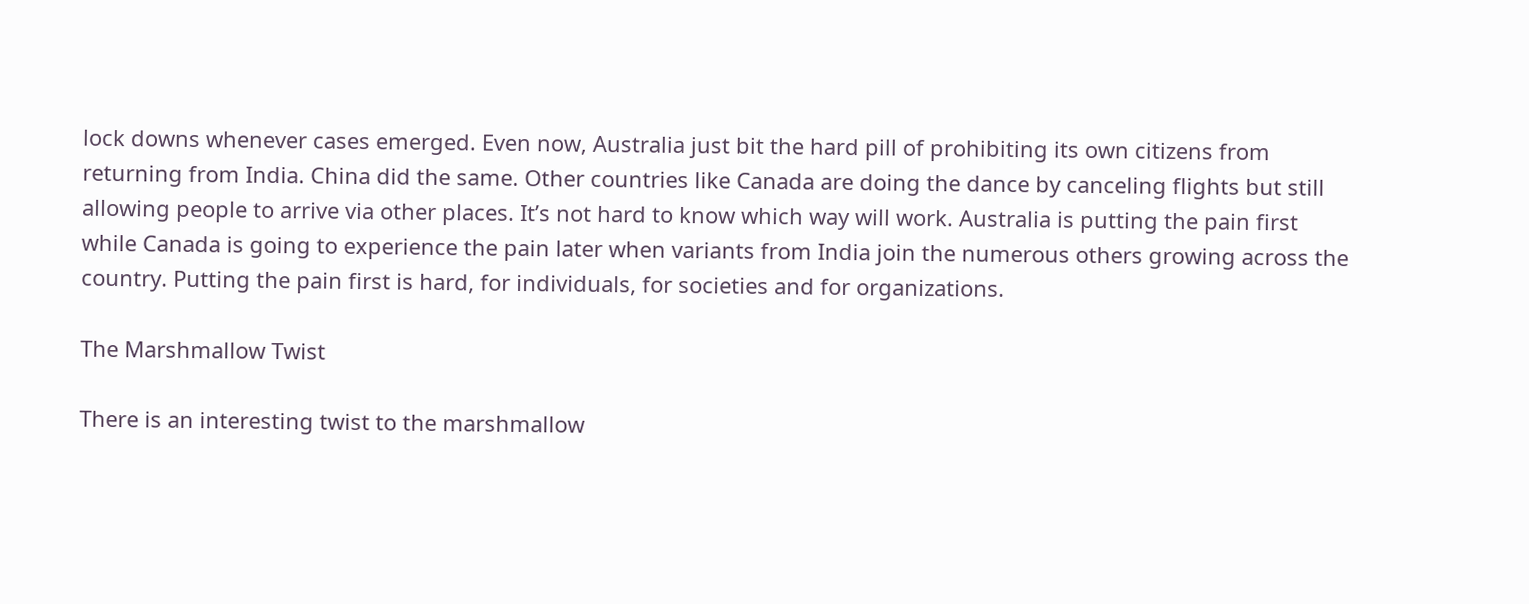lock downs whenever cases emerged. Even now, Australia just bit the hard pill of prohibiting its own citizens from returning from India. China did the same. Other countries like Canada are doing the dance by canceling flights but still allowing people to arrive via other places. It’s not hard to know which way will work. Australia is putting the pain first while Canada is going to experience the pain later when variants from India join the numerous others growing across the country. Putting the pain first is hard, for individuals, for societies and for organizations.

The Marshmallow Twist

There is an interesting twist to the marshmallow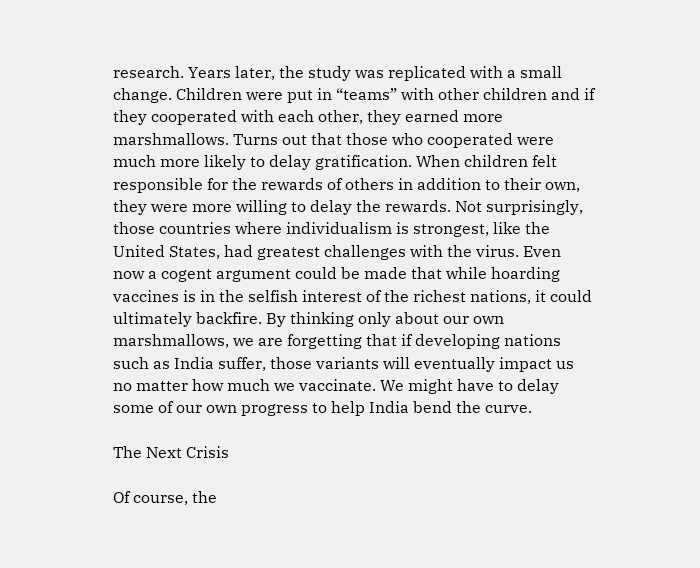research. Years later, the study was replicated with a small change. Children were put in “teams” with other children and if they cooperated with each other, they earned more marshmallows. Turns out that those who cooperated were much more likely to delay gratification. When children felt responsible for the rewards of others in addition to their own, they were more willing to delay the rewards. Not surprisingly, those countries where individualism is strongest, like the United States, had greatest challenges with the virus. Even now a cogent argument could be made that while hoarding vaccines is in the selfish interest of the richest nations, it could ultimately backfire. By thinking only about our own marshmallows, we are forgetting that if developing nations such as India suffer, those variants will eventually impact us no matter how much we vaccinate. We might have to delay some of our own progress to help India bend the curve.

The Next Crisis

Of course, the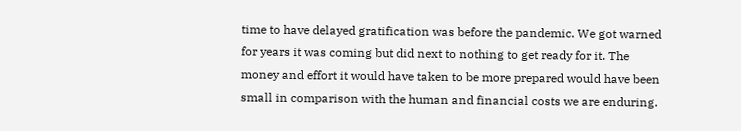time to have delayed gratification was before the pandemic. We got warned for years it was coming but did next to nothing to get ready for it. The money and effort it would have taken to be more prepared would have been small in comparison with the human and financial costs we are enduring.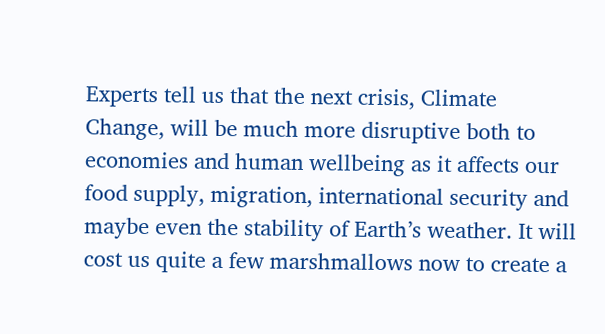Experts tell us that the next crisis, Climate Change, will be much more disruptive both to economies and human wellbeing as it affects our food supply, migration, international security and maybe even the stability of Earth’s weather. It will cost us quite a few marshmallows now to create a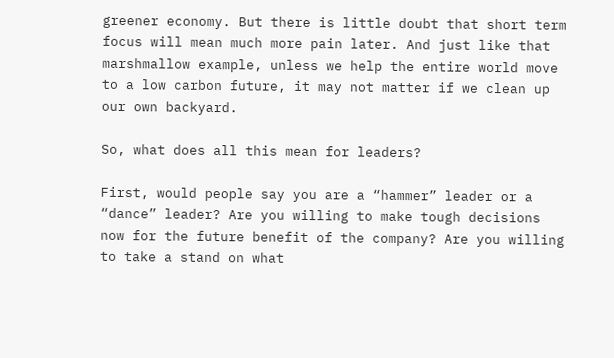greener economy. But there is little doubt that short term focus will mean much more pain later. And just like that marshmallow example, unless we help the entire world move to a low carbon future, it may not matter if we clean up our own backyard.

So, what does all this mean for leaders?

First, would people say you are a “hammer” leader or a “dance” leader? Are you willing to make tough decisions now for the future benefit of the company? Are you willing to take a stand on what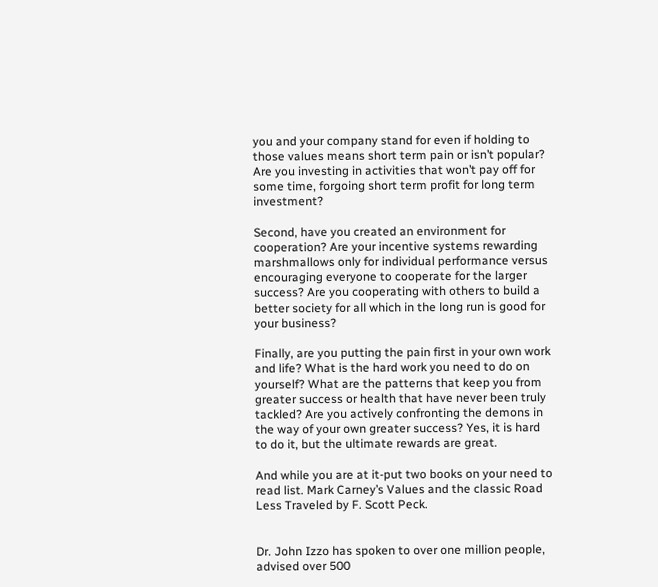you and your company stand for even if holding to those values means short term pain or isn’t popular? Are you investing in activities that won’t pay off for some time, forgoing short term profit for long term investment?

Second, have you created an environment for cooperation? Are your incentive systems rewarding marshmallows only for individual performance versus encouraging everyone to cooperate for the larger success? Are you cooperating with others to build a better society for all which in the long run is good for your business?

Finally, are you putting the pain first in your own work and life? What is the hard work you need to do on yourself? What are the patterns that keep you from greater success or health that have never been truly tackled? Are you actively confronting the demons in the way of your own greater success? Yes, it is hard to do it, but the ultimate rewards are great.

And while you are at it-put two books on your need to read list. Mark Carney’s Values and the classic Road Less Traveled by F. Scott Peck.


Dr. John Izzo has spoken to over one million people, advised over 500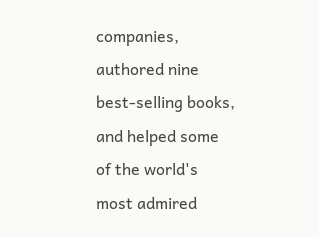companies, authored nine best-selling books, and helped some of the world's most admired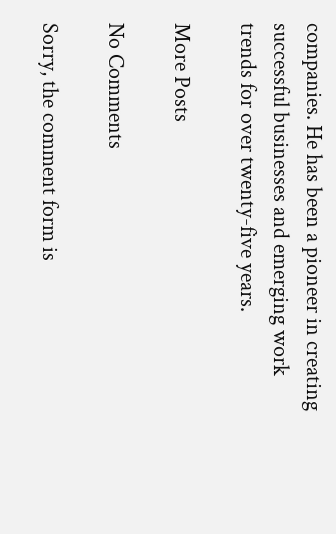companies. He has been a pioneer in creating successful businesses and emerging work trends for over twenty-five years.

More Posts

No Comments

Sorry, the comment form is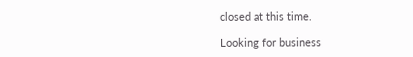closed at this time.

Looking for business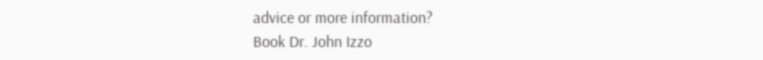advice or more information?
Book Dr. John Izzo